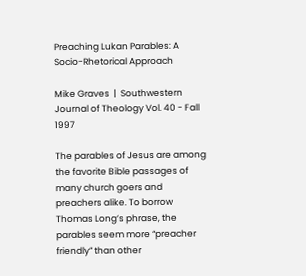Preaching Lukan Parables: A Socio-Rhetorical Approach

Mike Graves  |  Southwestern Journal of Theology Vol. 40 - Fall 1997

The parables of Jesus are among the favorite Bible passages of many church goers and preachers alike. To borrow Thomas Long’s phrase, the parables seem more “preacher friendly” than other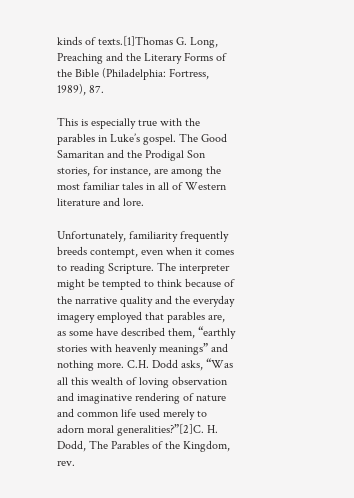kinds of texts.[1]Thomas G. Long, Preaching and the Literary Forms of the Bible (Philadelphia: Fortress, 1989), 87.

This is especially true with the parables in Luke’s gospel. The Good Samaritan and the Prodigal Son stories, for instance, are among the most familiar tales in all of Western literature and lore.

Unfortunately, familiarity frequently breeds contempt, even when it comes to reading Scripture. The interpreter might be tempted to think because of the narrative quality and the everyday imagery employed that parables are, as some have described them, “earthly stories with heavenly meanings” and nothing more. C.H. Dodd asks, “Was all this wealth of loving observation and imaginative rendering of nature and common life used merely to adorn moral generalities?”[2]C. H. Dodd, The Parables of the Kingdom, rev.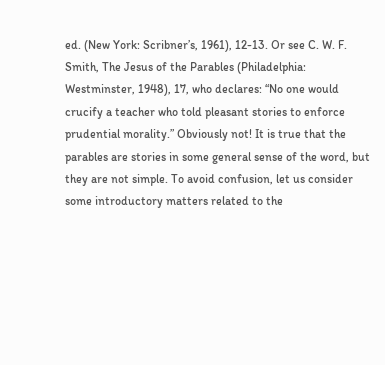ed. (New York: Scribner’s, 1961), 12-13. Or see C. W. F. Smith, The Jesus of the Parables (Philadelphia: Westminster, 1948), 17, who declares: “No one would crucify a teacher who told pleasant stories to enforce prudential morality.” Obviously not! It is true that the parables are stories in some general sense of the word, but they are not simple. To avoid confusion, let us consider some introductory matters related to the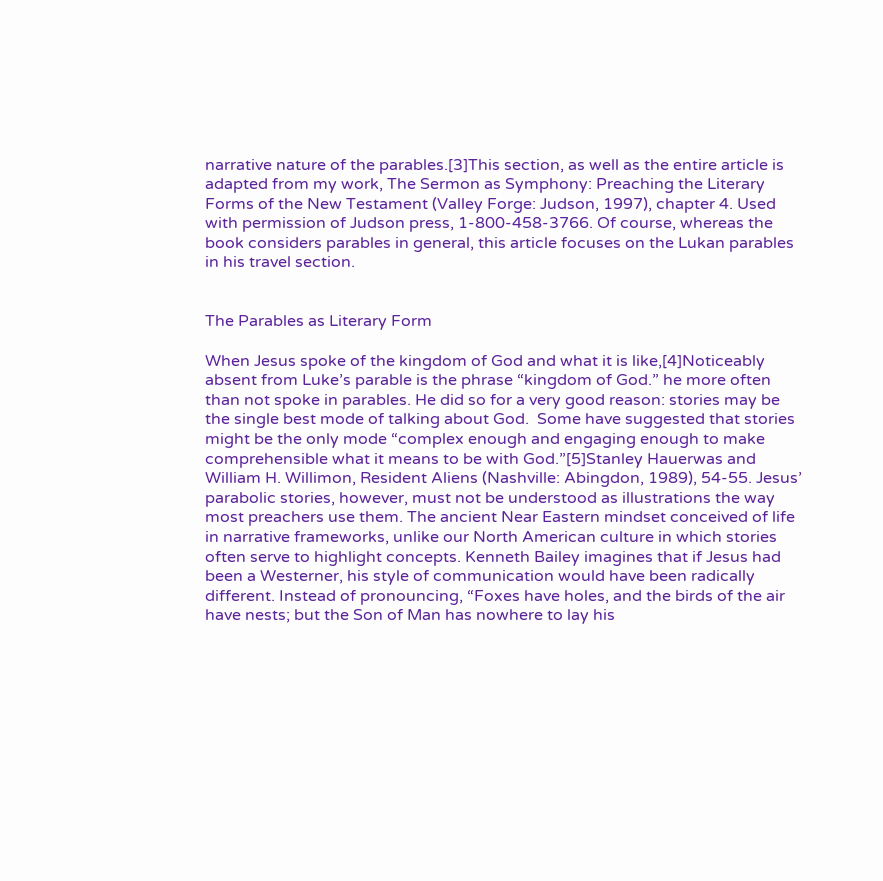narrative nature of the parables.[3]This section, as well as the entire article is adapted from my work, The Sermon as Symphony: Preaching the Literary Forms of the New Testament (Valley Forge: Judson, 1997), chapter 4. Used with permission of Judson press, 1-800-458-3766. Of course, whereas the book considers parables in general, this article focuses on the Lukan parables in his travel section.


The Parables as Literary Form

When Jesus spoke of the kingdom of God and what it is like,[4]Noticeably absent from Luke’s parable is the phrase “kingdom of God.” he more often than not spoke in parables. He did so for a very good reason: stories may be the single best mode of talking about God.  Some have suggested that stories might be the only mode “complex enough and engaging enough to make comprehensible what it means to be with God.”[5]Stanley Hauerwas and William H. Willimon, Resident Aliens (Nashville: Abingdon, 1989), 54-55. Jesus’ parabolic stories, however, must not be understood as illustrations the way most preachers use them. The ancient Near Eastern mindset conceived of life in narrative frameworks, unlike our North American culture in which stories often serve to highlight concepts. Kenneth Bailey imagines that if Jesus had been a Westerner, his style of communication would have been radically different. Instead of pronouncing, “Foxes have holes, and the birds of the air have nests; but the Son of Man has nowhere to lay his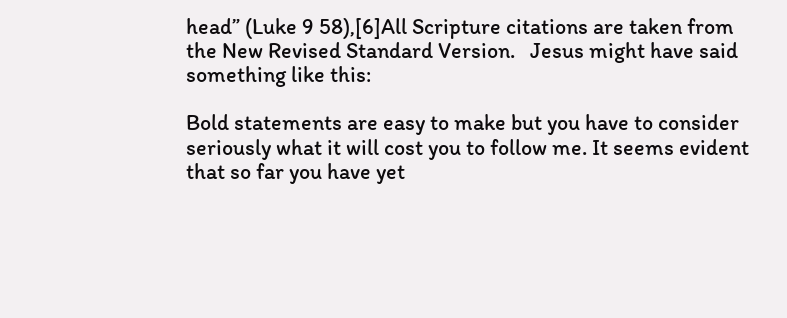head” (Luke 9 58),[6]All Scripture citations are taken from the New Revised Standard Version.   Jesus might have said something like this:

Bold statements are easy to make but you have to consider seriously what it will cost you to follow me. It seems evident that so far you have yet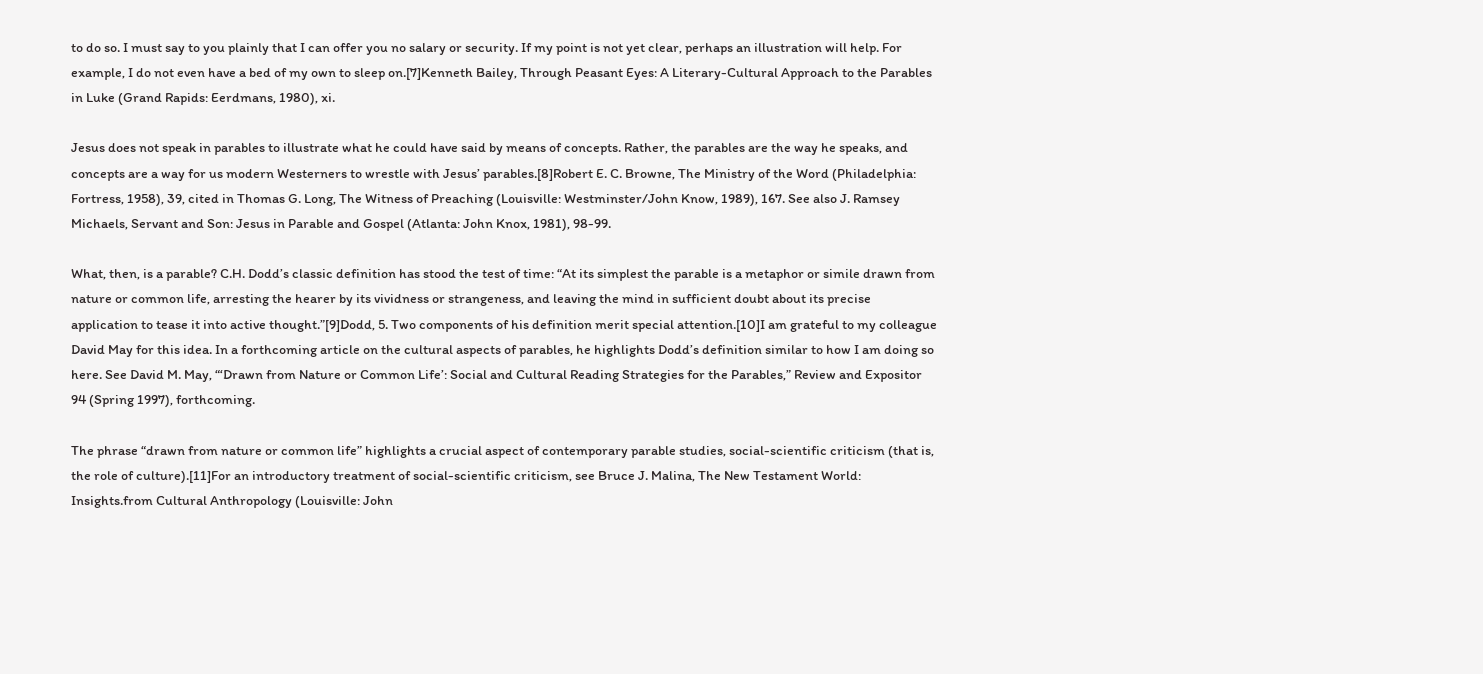to do so. I must say to you plainly that I can offer you no salary or security. If my point is not yet clear, perhaps an illustration will help. For example, I do not even have a bed of my own to sleep on.[7]Kenneth Bailey, Through Peasant Eyes: A Literary-Cultural Approach to the Parables in Luke (Grand Rapids: Eerdmans, 1980), xi.

Jesus does not speak in parables to illustrate what he could have said by means of concepts. Rather, the parables are the way he speaks, and concepts are a way for us modern Westerners to wrestle with Jesus’ parables.[8]Robert E. C. Browne, The Ministry of the Word (Philadelphia: Fortress, 1958), 39, cited in Thomas G. Long, The Witness of Preaching (Louisville: Westminster/John Know, 1989), 167. See also J. Ramsey Michaels, Servant and Son: Jesus in Parable and Gospel (Atlanta: John Knox, 1981), 98-99.

What, then, is a parable? C.H. Dodd’s classic definition has stood the test of time: “At its simplest the parable is a metaphor or simile drawn from nature or common life, arresting the hearer by its vividness or strangeness, and leaving the mind in sufficient doubt about its precise application to tease it into active thought.”[9]Dodd, 5. Two components of his definition merit special attention.[10]I am grateful to my colleague David May for this idea. In a forthcoming article on the cultural aspects of parables, he highlights Dodd’s definition similar to how I am doing so here. See David M. May, “‘Drawn from Nature or Common Life’: Social and Cultural Reading Strategies for the Parables,” Review and Expositor 94 (Spring 1997), forthcoming.

The phrase “drawn from nature or common life” highlights a crucial aspect of contemporary parable studies, social-scientific criticism (that is, the role of culture).[11]For an introductory treatment of social-scientific criticism, see Bruce J. Malina, The New Testament World: Insights.from Cultural Anthropology (Louisville: John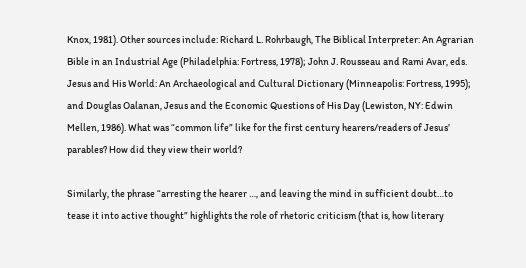Knox, 1981). Other sources include: Richard L. Rohrbaugh, The Biblical Interpreter: An Agrarian Bible in an Industrial Age (Philadelphia: Fortress, 1978); John J. Rousseau and Rami Avar, eds. Jesus and His World: An Archaeological and Cultural Dictionary (Minneapolis: Fortress, 1995); and Douglas Oalanan, Jesus and the Economic Questions of His Day (Lewiston, NY: Edwin Mellen, 1986). What was “common life” like for the first century hearers/readers of Jesus’ parables? How did they view their world?

Similarly, the phrase “arresting the hearer …, and leaving the mind in sufficient doubt…to tease it into active thought” highlights the role of rhetoric criticism (that is, how literary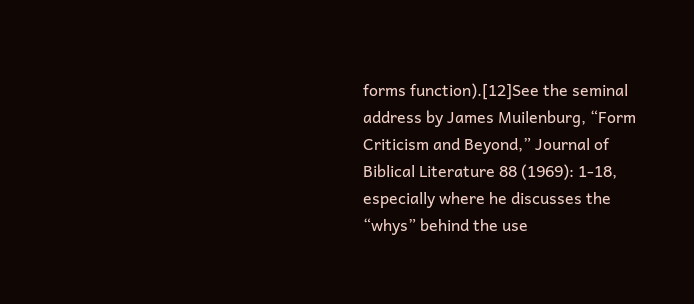forms function).[12]See the seminal address by James Muilenburg, “Form Criticism and Beyond,” Journal of Biblical Literature 88 (1969): 1-18, especially where he discusses the “whys” behind the use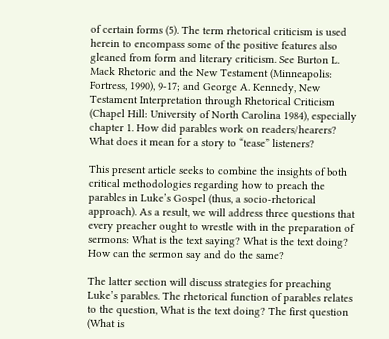of certain forms (5). The term rhetorical criticism is used herein to encompass some of the positive features also gleaned from form and literary criticism. See Burton L. Mack Rhetoric and the New Testament (Minneapolis: Fortress, 1990), 9-17; and George A. Kennedy, New Testament Interpretation through Rhetorical Criticism (Chapel Hill: University of North Carolina 1984), especially chapter 1. How did parables work on readers/hearers? What does it mean for a story to “tease” listeners?

This present article seeks to combine the insights of both critical methodologies regarding how to preach the parables in Luke’s Gospel (thus, a socio-rhetorical approach). As a result, we will address three questions that every preacher ought to wrestle with in the preparation of sermons: What is the text saying? What is the text doing? How can the sermon say and do the same?

The latter section will discuss strategies for preaching Luke’s parables. The rhetorical function of parables relates to the question, What is the text doing? The first question (What is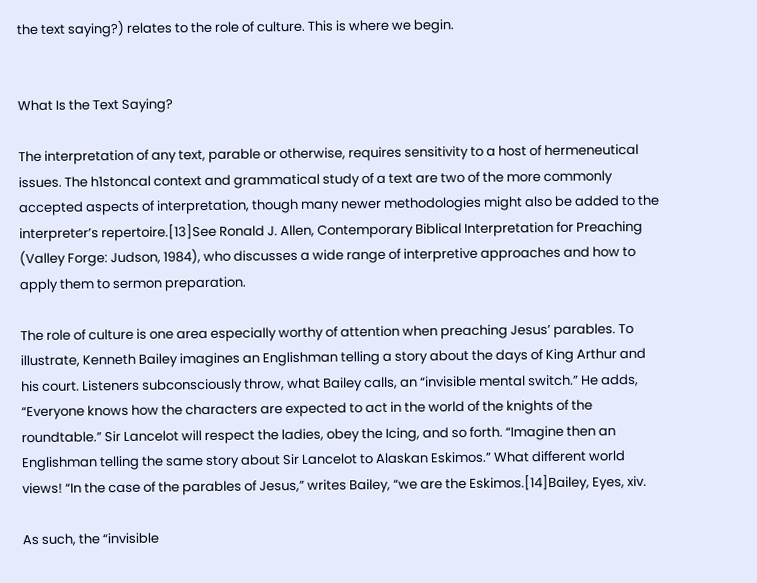the text saying?) relates to the role of culture. This is where we begin.


What Is the Text Saying?

The interpretation of any text, parable or otherwise, requires sensitivity to a host of hermeneutical issues. The h1stoncal context and grammatical study of a text are two of the more commonly accepted aspects of interpretation, though many newer methodologies might also be added to the interpreter’s repertoire.[13]See Ronald J. Allen, Contemporary Biblical Interpretation for Preaching (Valley Forge: Judson, 1984), who discusses a wide range of interpretive approaches and how to apply them to sermon preparation.

The role of culture is one area especially worthy of attention when preaching Jesus’ parables. To illustrate, Kenneth Bailey imagines an Englishman telling a story about the days of King Arthur and his court. Listeners subconsciously throw, what Bailey calls, an “invisible mental switch.” He adds, “Everyone knows how the characters are expected to act in the world of the knights of the roundtable.” Sir Lancelot will respect the ladies, obey the Icing, and so forth. “Imagine then an Englishman telling the same story about Sir Lancelot to Alaskan Eskimos.” What different world views! “In the case of the parables of Jesus,” writes Bailey, “we are the Eskimos.[14]Bailey, Eyes, xiv.

As such, the “invisible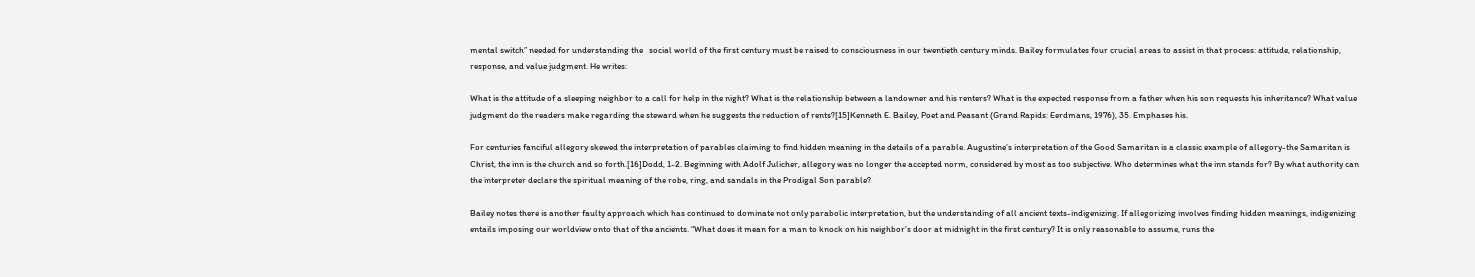mental switch” needed for understanding the   social world of the first century must be raised to consciousness in our twentieth century minds. Bailey formulates four crucial areas to assist in that process: attitude, relationship, response, and value judgment. He writes:

What is the attitude of a sleeping neighbor to a call for help in the night? What is the relationship between a landowner and his renters? What is the expected response from a father when his son requests his inheritance? What value judgment do the readers make regarding the steward when he suggests the reduction of rents?[15]Kenneth E. Bailey, Poet and Peasant (Grand Rapids: Eerdmans, 1976), 35. Emphases his.

For centuries fanciful allegory skewed the interpretation of parables claiming to find hidden meaning in the details of a parable. Augustine’s interpretation of the Good Samaritan is a classic example of allegory-the Samaritan is Christ, the inn is the church and so forth.[16]Dodd, 1-2. Beginning with Adolf Julicher, allegory was no longer the accepted norm, considered by most as too subjective. Who determines what the inn stands for? By what authority can the interpreter declare the spiritual meaning of the robe, ring, and sandals in the Prodigal Son parable?

Bailey notes there is another faulty approach which has continued to dominate not only parabolic interpretation, but the understanding of all ancient texts-indigenizing. If allegorizing involves finding hidden meanings, indigenizing entails imposing our worldview onto that of the ancients. “What does it mean for a man to knock on his neighbor’s door at midnight in the first century? It is only reasonable to assume, runs the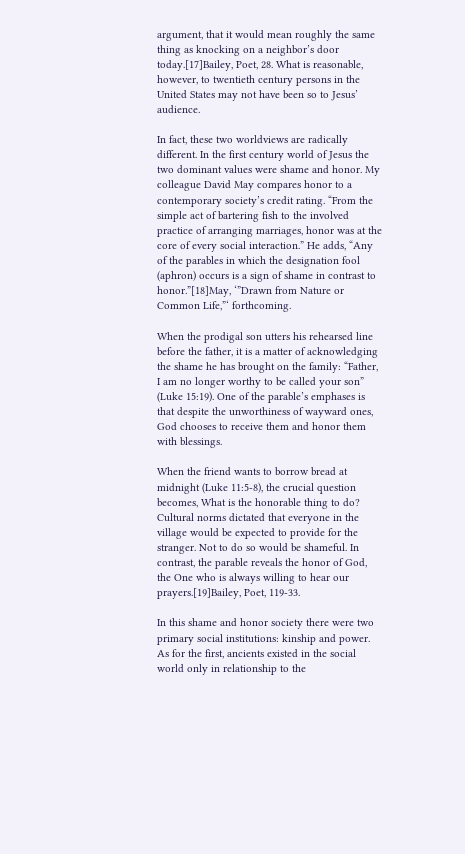argument, that it would mean roughly the same thing as knocking on a neighbor’s door today.[17]Bailey, Poet, 28. What is reasonable, however, to twentieth century persons in the United States may not have been so to Jesus’ audience.

In fact, these two worldviews are radically different. In the first century world of Jesus the two dominant values were shame and honor. My colleague David May compares honor to a contemporary society’s credit rating. “From the simple act of bartering fish to the involved practice of arranging marriages, honor was at the core of every social interaction.” He adds, “Any of the parables in which the designation fool (aphron) occurs is a sign of shame in contrast to honor.”[18]May, ‘”Drawn from Nature or Common Life,”‘ forthcoming.

When the prodigal son utters his rehearsed line before the father, it is a matter of acknowledging the shame he has brought on the family: “Father, I am no longer worthy to be called your son” (Luke 15:19). One of the parable’s emphases is that despite the unworthiness of wayward ones, God chooses to receive them and honor them with blessings.

When the friend wants to borrow bread at midnight (Luke 11:5-8), the crucial question becomes, What is the honorable thing to do? Cultural norms dictated that everyone in the village would be expected to provide for the stranger. Not to do so would be shameful. In contrast, the parable reveals the honor of God, the One who is always willing to hear our prayers.[19]Bailey, Poet, 119-33.

In this shame and honor society there were two primary social institutions: kinship and power. As for the first, ancients existed in the social world only in relationship to the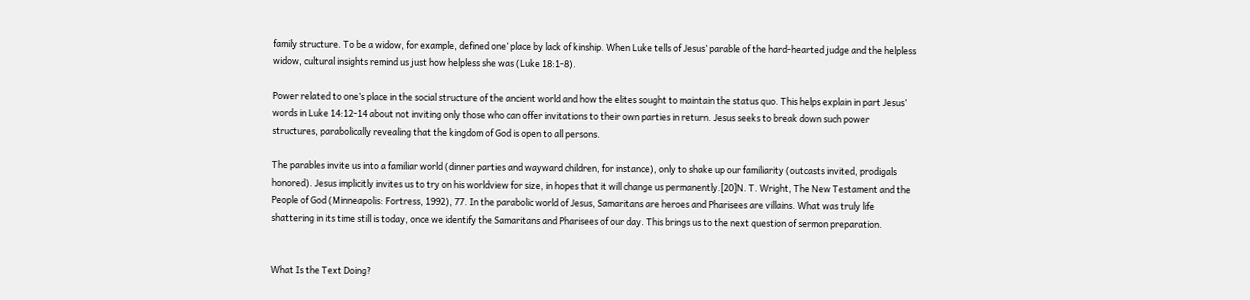family structure. To be a widow, for example, defined one’ place by lack of kinship. When Luke tells of Jesus’ parable of the hard-hearted judge and the helpless widow, cultural insights remind us just how helpless she was (Luke 18:1-8).

Power related to one’s place in the social structure of the ancient world and how the elites sought to maintain the status quo. This helps explain in part Jesus’ words in Luke 14:12-14 about not inviting only those who can offer invitations to their own parties in return. Jesus seeks to break down such power structures, parabolically revealing that the kingdom of God is open to all persons.

The parables invite us into a familiar world (dinner parties and wayward children, for instance), only to shake up our familiarity (outcasts invited, prodigals honored). Jesus implicitly invites us to try on his worldview for size, in hopes that it will change us permanently.[20]N. T. Wright, The New Testament and the People of God (Minneapolis: Fortress, 1992), 77. In the parabolic world of Jesus, Samaritans are heroes and Pharisees are villains. What was truly life shattering in its time still is today, once we identify the Samaritans and Pharisees of our day. This brings us to the next question of sermon preparation.


What Is the Text Doing?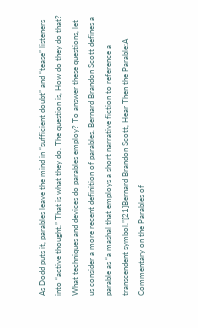As Dodd puts it, parables leave the mind in “sufficient doubt” and “tease” listeners into “active thought.” That is what they do. The question is, How do they do that? What techniques and devices do parables employ? To answer these questions, let us consider a more recent definition of parables. Bernard Brandon Scott defines a parable as “a mashal that employs a short narrative fiction to reference a transcendent symbol.”[21]Bernard Brandon Scott, Hear Then the Parable:A Commentary on the Parables of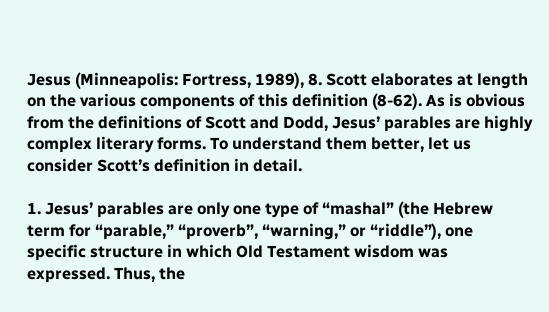Jesus (Minneapolis: Fortress, 1989), 8. Scott elaborates at length on the various components of this definition (8-62). As is obvious from the definitions of Scott and Dodd, Jesus’ parables are highly complex literary forms. To understand them better, let us consider Scott’s definition in detail.

1. Jesus’ parables are only one type of “mashal” (the Hebrew term for “parable,” “proverb”, “warning,” or “riddle”), one specific structure in which Old Testament wisdom was expressed. Thus, the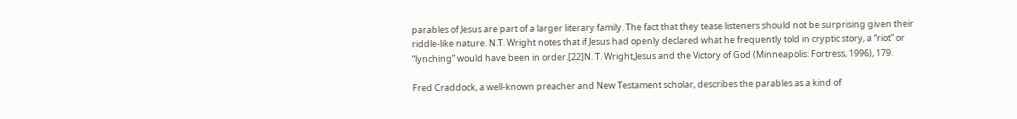parables of Jesus are part of a larger literary family. The fact that they tease listeners should not be surprising given their riddle-like nature. N.T. Wright notes that if Jesus had openly declared what he frequently told in cryptic story, a “riot” or “lynching” would have been in order.[22]N. T. Wright,Jesus and the Victory of God (Minneapolis: Fortress, 1996), 179.

Fred Craddock, a well-known preacher and New Testament scholar, describes the parables as a kind of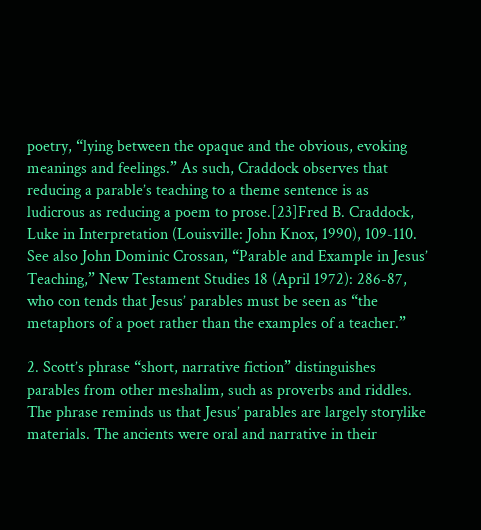poetry, “lying between the opaque and the obvious, evoking meanings and feelings.” As such, Craddock observes that reducing a parable’s teaching to a theme sentence is as ludicrous as reducing a poem to prose.[23]Fred B. Craddock, Luke in Interpretation (Louisville: John Knox, 1990), 109-110. See also John Dominic Crossan, “Parable and Example in Jesus’ Teaching,” New Testament Studies 18 (April 1972): 286-87, who con tends that Jesus’ parables must be seen as “the metaphors of a poet rather than the examples of a teacher.”

2. Scott’s phrase “short, narrative fiction” distinguishes parables from other meshalim, such as proverbs and riddles. The phrase reminds us that Jesus’ parables are largely storylike materials. The ancients were oral and narrative in their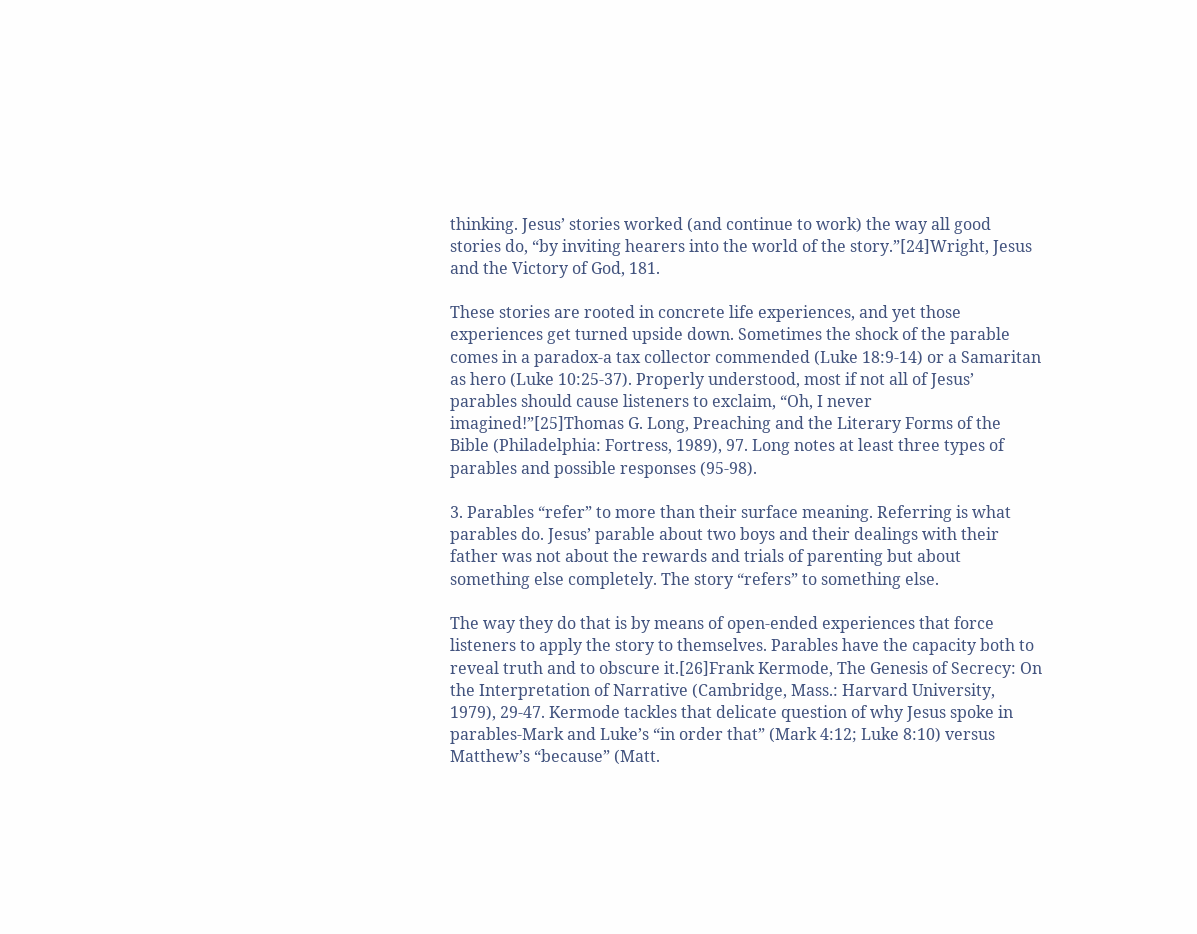thinking. Jesus’ stories worked (and continue to work) the way all good stories do, “by inviting hearers into the world of the story.”[24]Wright, Jesus and the Victory of God, 181.

These stories are rooted in concrete life experiences, and yet those experiences get turned upside down. Sometimes the shock of the parable comes in a paradox-a tax collector commended (Luke 18:9-14) or a Samaritan as hero (Luke 10:25-37). Properly understood, most if not all of Jesus’ parables should cause listeners to exclaim, “Oh, I never imagined!”[25]Thomas G. Long, Preaching and the Literary Forms of the Bible (Philadelphia: Fortress, 1989), 97. Long notes at least three types of parables and possible responses (95-98).

3. Parables “refer” to more than their surface meaning. Referring is what parables do. Jesus’ parable about two boys and their dealings with their father was not about the rewards and trials of parenting but about something else completely. The story “refers” to something else.

The way they do that is by means of open-ended experiences that force listeners to apply the story to themselves. Parables have the capacity both to reveal truth and to obscure it.[26]Frank Kermode, The Genesis of Secrecy: On the Interpretation of Narrative (Cambridge, Mass.: Harvard University, 1979), 29-47. Kermode tackles that delicate question of why Jesus spoke in parables-Mark and Luke’s “in order that” (Mark 4:12; Luke 8:10) versus Matthew’s “because” (Matt.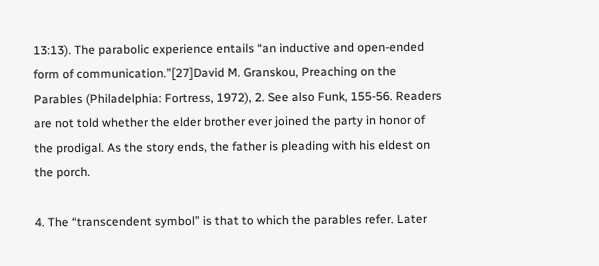13:13). The parabolic experience entails “an inductive and open-ended form of communication.”[27]David M. Granskou, Preaching on the Parables (Philadelphia: Fortress, 1972), 2. See also Funk, 155-56. Readers are not told whether the elder brother ever joined the party in honor of the prodigal. As the story ends, the father is pleading with his eldest on the porch.

4. The “transcendent symbol” is that to which the parables refer. Later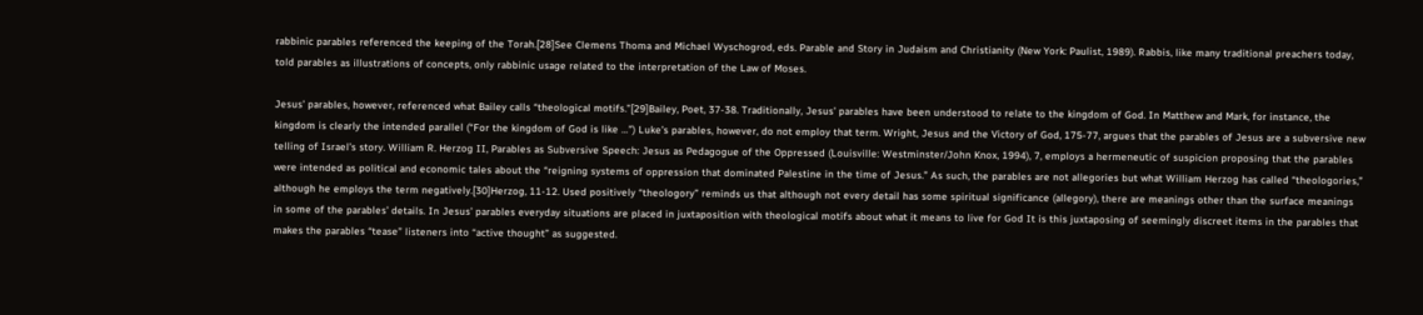rabbinic parables referenced the keeping of the Torah.[28]See Clemens Thoma and Michael Wyschogrod, eds. Parable and Story in Judaism and Christianity (New York: Paulist, 1989). Rabbis, like many traditional preachers today, told parables as illustrations of concepts, only rabbinic usage related to the interpretation of the Law of Moses.

Jesus’ parables, however, referenced what Bailey calls “theological motifs.”[29]Bailey, Poet, 37-38. Traditionally, Jesus’ parables have been understood to relate to the kingdom of God. In Matthew and Mark, for instance, the kingdom is clearly the intended parallel (“For the kingdom of God is like …”) Luke’s parables, however, do not employ that term. Wright, Jesus and the Victory of God, 175-77, argues that the parables of Jesus are a subversive new telling of Israel’s story. William R. Herzog II, Parables as Subversive Speech: Jesus as Pedagogue of the Oppressed (Louisville: Westminster/John Knox, 1994), 7, employs a hermeneutic of suspicion proposing that the parables were intended as political and economic tales about the “reigning systems of oppression that dominated Palestine in the time of Jesus.” As such, the parables are not allegories but what William Herzog has called “theologories,” although he employs the term negatively.[30]Herzog, 11-12. Used positively “theologory” reminds us that although not every detail has some spiritual significance (allegory), there are meanings other than the surface meanings in some of the parables’ details. In Jesus’ parables everyday situations are placed in juxtaposition with theological motifs about what it means to live for God It is this juxtaposing of seemingly discreet items in the parables that makes the parables “tease” listeners into “active thought” as suggested.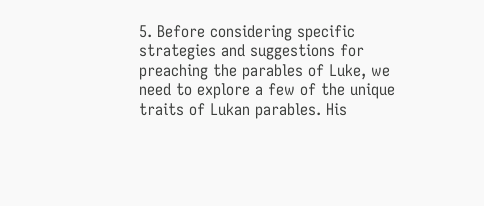5. Before considering specific strategies and suggestions for preaching the parables of Luke, we need to explore a few of the unique traits of Lukan parables. His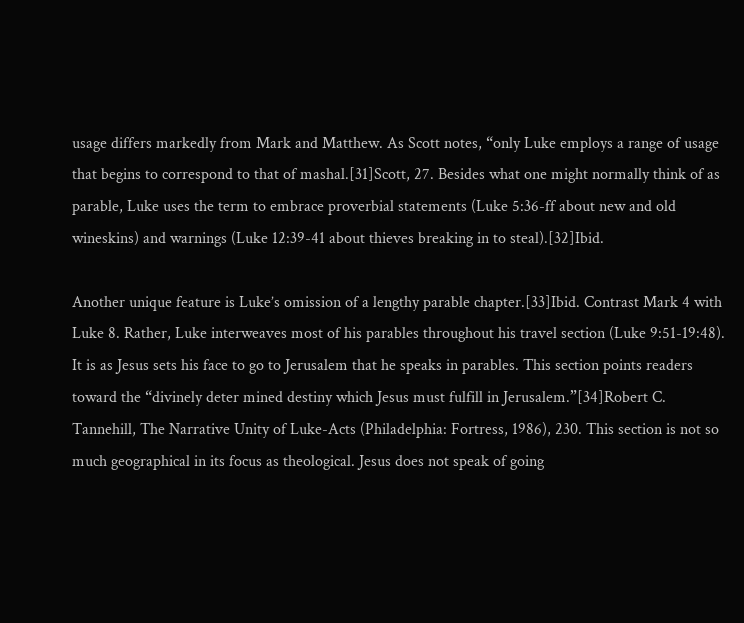usage differs markedly from Mark and Matthew. As Scott notes, “only Luke employs a range of usage that begins to correspond to that of mashal.[31]Scott, 27. Besides what one might normally think of as parable, Luke uses the term to embrace proverbial statements (Luke 5:36-ff about new and old wineskins) and warnings (Luke 12:39-41 about thieves breaking in to steal).[32]Ibid.

Another unique feature is Luke’s omission of a lengthy parable chapter.[33]Ibid. Contrast Mark 4 with Luke 8. Rather, Luke interweaves most of his parables throughout his travel section (Luke 9:51-19:48). It is as Jesus sets his face to go to Jerusalem that he speaks in parables. This section points readers toward the “divinely deter mined destiny which Jesus must fulfill in Jerusalem.”[34]Robert C. Tannehill, The Narrative Unity of Luke-Acts (Philadelphia: Fortress, 1986), 230. This section is not so much geographical in its focus as theological. Jesus does not speak of going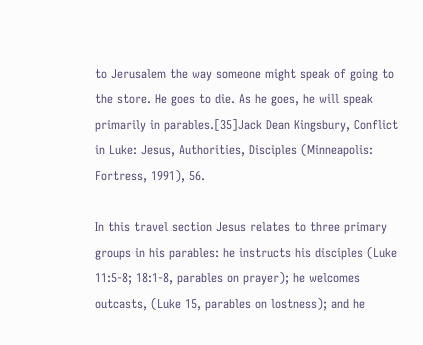to Jerusalem the way someone might speak of going to the store. He goes to die. As he goes, he will speak primarily in parables.[35]Jack Dean Kingsbury, Conflict in Luke: Jesus, Authorities, Disciples (Minneapolis: Fortress, 1991), 56.

In this travel section Jesus relates to three primary groups in his parables: he instructs his disciples (Luke 11:5-8; 18:1-8, parables on prayer); he welcomes outcasts, (Luke 15, parables on lostness); and he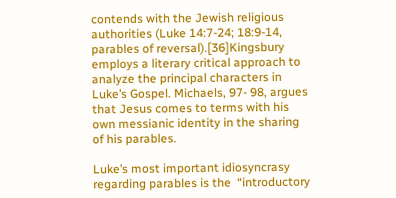contends with the Jewish religious authorities (Luke 14:7-24; 18:9-14, parables of reversal).[36]Kingsbury employs a literary critical approach to analyze the principal characters in Luke’s Gospel. Michaels, 97- 98, argues that Jesus comes to terms with his own messianic identity in the sharing of his parables.

Luke’s most important idiosyncrasy regarding parables is the  “introductory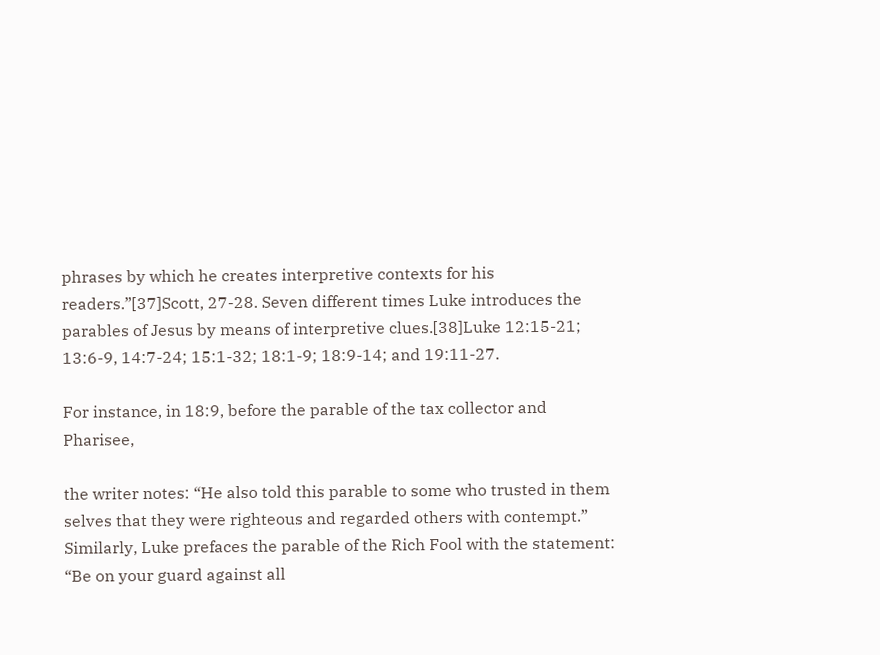phrases by which he creates interpretive contexts for his readers.”[37]Scott, 27-28. Seven different times Luke introduces the parables of Jesus by means of interpretive clues.[38]Luke 12:15-21; 13:6-9, 14:7-24; 15:1-32; 18:1-9; 18:9-14; and 19:11-27.

For instance, in 18:9, before the parable of the tax collector and Pharisee,

the writer notes: “He also told this parable to some who trusted in them selves that they were righteous and regarded others with contempt.” Similarly, Luke prefaces the parable of the Rich Fool with the statement: “Be on your guard against all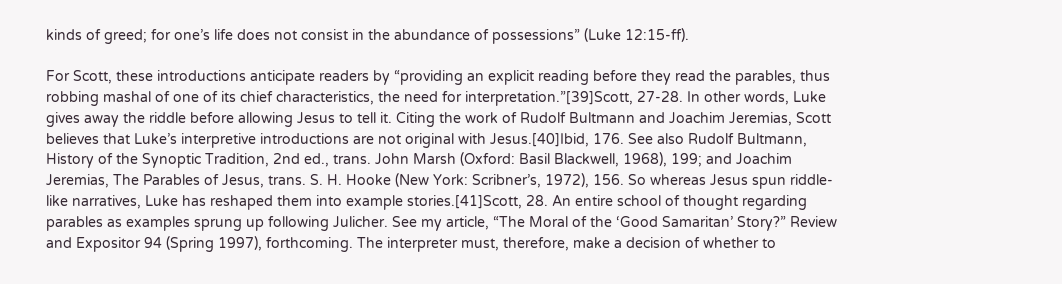kinds of greed; for one’s life does not consist in the abundance of possessions” (Luke 12:15-ff).

For Scott, these introductions anticipate readers by “providing an explicit reading before they read the parables, thus robbing mashal of one of its chief characteristics, the need for interpretation.”[39]Scott, 27-28. In other words, Luke gives away the riddle before allowing Jesus to tell it. Citing the work of Rudolf Bultmann and Joachim Jeremias, Scott believes that Luke’s interpretive introductions are not original with Jesus.[40]Ibid, 176. See also Rudolf Bultmann, History of the Synoptic Tradition, 2nd ed., trans. John Marsh (Oxford: Basil Blackwell, 1968), 199; and Joachim Jeremias, The Parables of Jesus, trans. S. H. Hooke (New York: Scribner’s, 1972), 156. So whereas Jesus spun riddle-like narratives, Luke has reshaped them into example stories.[41]Scott, 28. An entire school of thought regarding parables as examples sprung up following Julicher. See my article, “The Moral of the ‘Good Samaritan’ Story?” Review and Expositor 94 (Spring 1997), forthcoming. The interpreter must, therefore, make a decision of whether to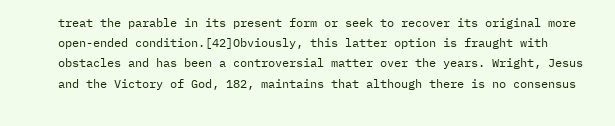treat the parable in its present form or seek to recover its original more open-ended condition.[42]Obviously, this latter option is fraught with obstacles and has been a controversial matter over the years. Wright, Jesus and the Victory of God, 182, maintains that although there is no consensus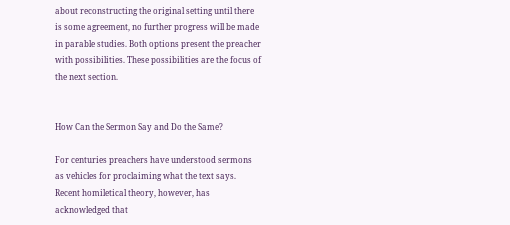about reconstructing the original setting until there is some agreement, no further progress will be made in parable studies. Both options present the preacher with possibilities. These possibilities are the focus of the next section.


How Can the Sermon Say and Do the Same?

For centuries preachers have understood sermons as vehicles for proclaiming what the text says. Recent homiletical theory, however, has acknowledged that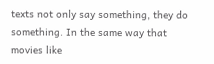texts not only say something, they do something. In the same way that movies like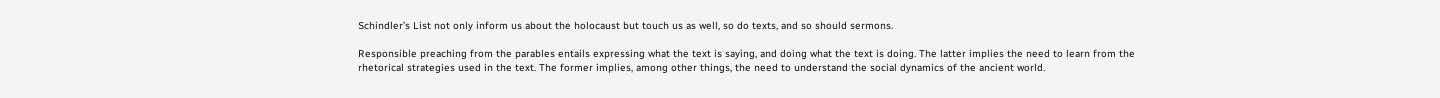Schindler’s List not only inform us about the holocaust but touch us as well, so do texts, and so should sermons.

Responsible preaching from the parables entails expressing what the text is saying, and doing what the text is doing. The latter implies the need to learn from the rhetorical strategies used in the text. The former implies, among other things, the need to understand the social dynamics of the ancient world.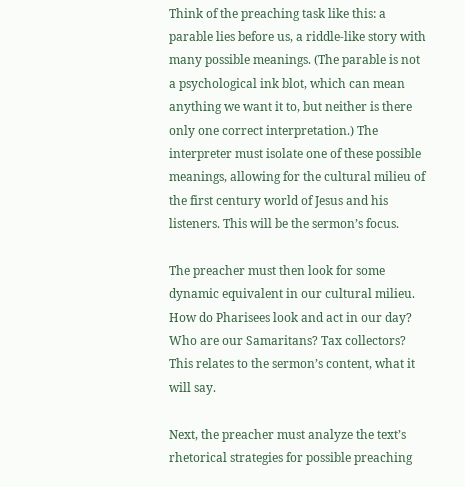Think of the preaching task like this: a parable lies before us, a riddle-like story with many possible meanings. (The parable is not a psychological ink blot, which can mean anything we want it to, but neither is there only one correct interpretation.) The interpreter must isolate one of these possible meanings, allowing for the cultural milieu of the first century world of Jesus and his listeners. This will be the sermon’s focus.

The preacher must then look for some dynamic equivalent in our cultural milieu. How do Pharisees look and act in our day? Who are our Samaritans? Tax collectors? This relates to the sermon’s content, what it will say.

Next, the preacher must analyze the text’s rhetorical strategies for possible preaching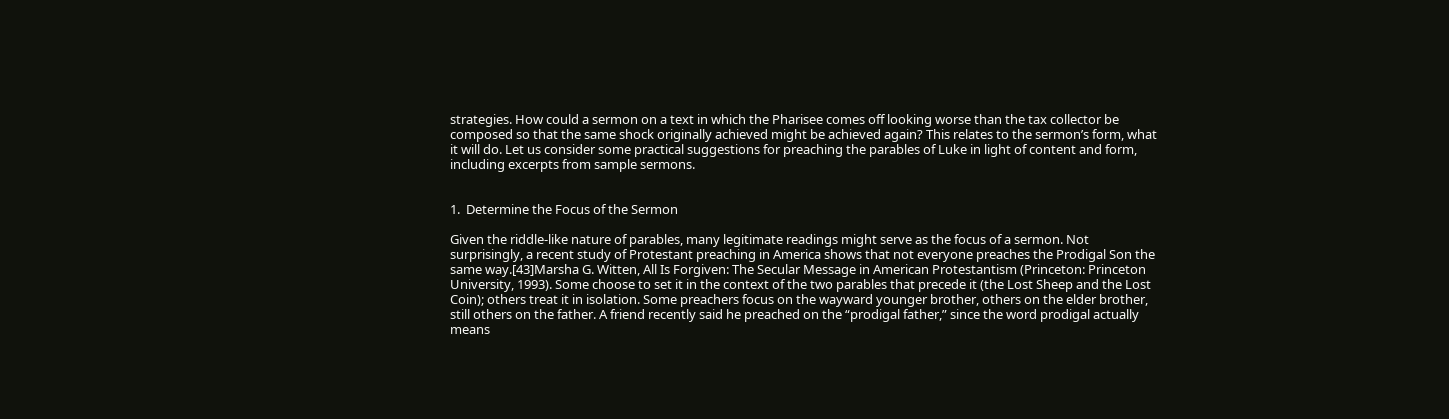strategies. How could a sermon on a text in which the Pharisee comes off looking worse than the tax collector be composed so that the same shock originally achieved might be achieved again? This relates to the sermon’s form, what it will do. Let us consider some practical suggestions for preaching the parables of Luke in light of content and form, including excerpts from sample sermons.


1.  Determine the Focus of the Sermon

Given the riddle-like nature of parables, many legitimate readings might serve as the focus of a sermon. Not surprisingly, a recent study of Protestant preaching in America shows that not everyone preaches the Prodigal Son the same way.[43]Marsha G. Witten, All Is Forgiven: The Secular Message in American Protestantism (Princeton: Princeton University, 1993). Some choose to set it in the context of the two parables that precede it (the Lost Sheep and the Lost Coin); others treat it in isolation. Some preachers focus on the wayward younger brother, others on the elder brother, still others on the father. A friend recently said he preached on the “prodigal father,” since the word prodigal actually means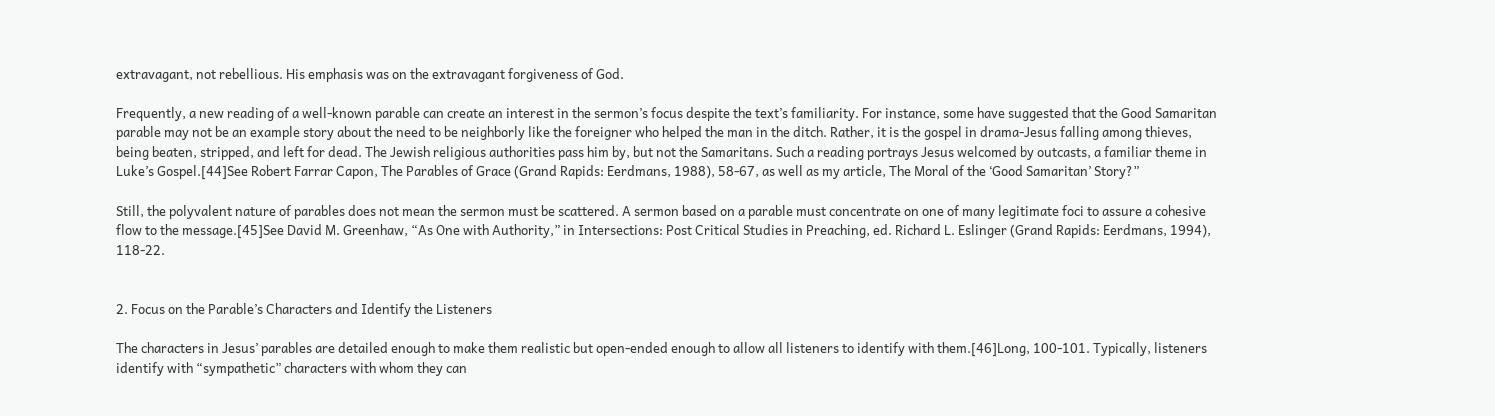extravagant, not rebellious. His emphasis was on the extravagant forgiveness of God.

Frequently, a new reading of a well-known parable can create an interest in the sermon’s focus despite the text’s familiarity. For instance, some have suggested that the Good Samaritan parable may not be an example story about the need to be neighborly like the foreigner who helped the man in the ditch. Rather, it is the gospel in drama-Jesus falling among thieves, being beaten, stripped, and left for dead. The Jewish religious authorities pass him by, but not the Samaritans. Such a reading portrays Jesus welcomed by outcasts, a familiar theme in Luke’s Gospel.[44]See Robert Farrar Capon, The Parables of Grace (Grand Rapids: Eerdmans, 1988), 58-67, as well as my article, The Moral of the ‘Good Samaritan’ Story?”

Still, the polyvalent nature of parables does not mean the sermon must be scattered. A sermon based on a parable must concentrate on one of many legitimate foci to assure a cohesive flow to the message.[45]See David M. Greenhaw, “As One with Authority,” in Intersections: Post Critical Studies in Preaching, ed. Richard L. Eslinger (Grand Rapids: Eerdmans, 1994), 118-22.


2. Focus on the Parable’s Characters and Identify the Listeners

The characters in Jesus’ parables are detailed enough to make them realistic but open-ended enough to allow all listeners to identify with them.[46]Long, 100-101. Typically, listeners identify with “sympathetic” characters with whom they can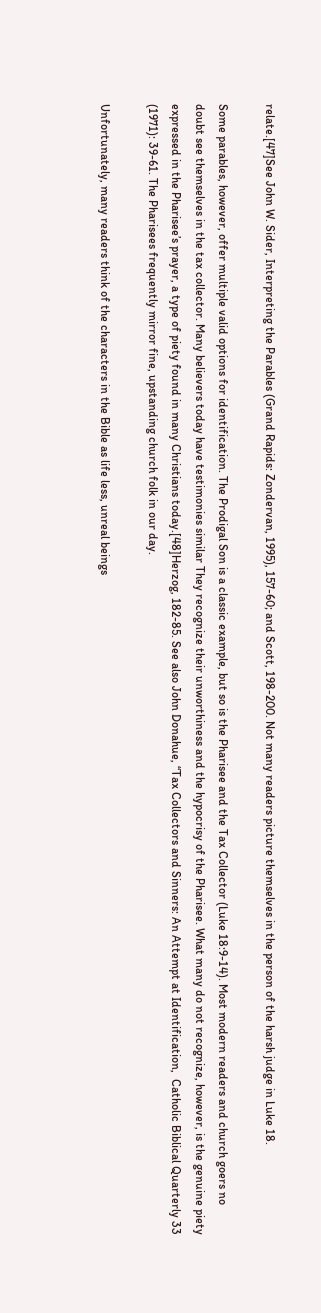relate.[47]See John W. Sider, Interpreting the Parables (Grand Rapids: Zondervan, 1995), 157-60; and Scott, 198-200. Not many readers picture themselves in the person of the harsh judge in Luke 18.

Some parables, however, offer multiple valid options for identification. The Prodigal Son is a classic example, but so is the Pharisee and the Tax Collector (Luke 18:9-14). Most modern readers and church goers no doubt see themselves in the tax collector. Many believers today have testimonies similar They recognize their unworthiness and the hypocrisy of the Pharisee. What many do not recognize, however, is the genuine piety expressed in the Pharisee’s prayer, a type of piety found in many Christians today.[48]Herzog, 182-85. See also John Donahue, “Tax Collectors and Sinners: An Attempt at Identification,  Catholic Biblical Quarterly 33 (1971): 39-61. The Pharisees frequently mirror fine, upstanding church folk in our day.

Unfortunately, many readers think of the characters in the Bible as life less, unreal beings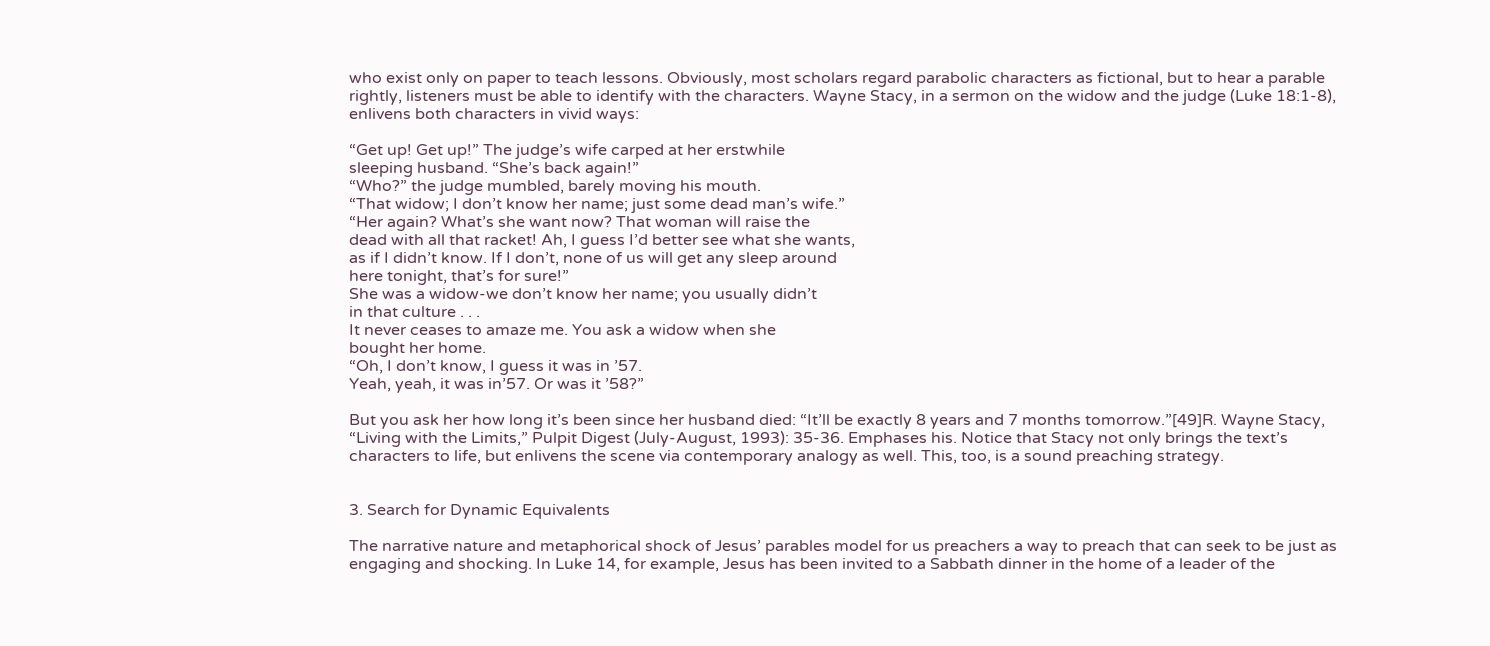who exist only on paper to teach lessons. Obviously, most scholars regard parabolic characters as fictional, but to hear a parable rightly, listeners must be able to identify with the characters. Wayne Stacy, in a sermon on the widow and the judge (Luke 18:1-8), enlivens both characters in vivid ways:

“Get up! Get up!” The judge’s wife carped at her erstwhile
sleeping husband. “She’s back again!”
“Who?” the judge mumbled, barely moving his mouth.
“That widow; I don’t know her name; just some dead man’s wife.”
“Her again? What’s she want now? That woman will raise the
dead with all that racket! Ah, I guess I’d better see what she wants,
as if I didn’t know. If I don’t, none of us will get any sleep around
here tonight, that’s for sure!”
She was a widow-we don’t know her name; you usually didn’t
in that culture . . .
It never ceases to amaze me. You ask a widow when she
bought her home.
“Oh, I don’t know, I guess it was in ’57.
Yeah, yeah, it was in’57. Or was it ’58?”

But you ask her how long it’s been since her husband died: “It’ll be exactly 8 years and 7 months tomorrow.”[49]R. Wayne Stacy, “Living with the Limits,” Pulpit Digest (July-August, 1993): 35-36. Emphases his. Notice that Stacy not only brings the text’s characters to life, but enlivens the scene via contemporary analogy as well. This, too, is a sound preaching strategy.


3. Search for Dynamic Equivalents

The narrative nature and metaphorical shock of Jesus’ parables model for us preachers a way to preach that can seek to be just as engaging and shocking. In Luke 14, for example, Jesus has been invited to a Sabbath dinner in the home of a leader of the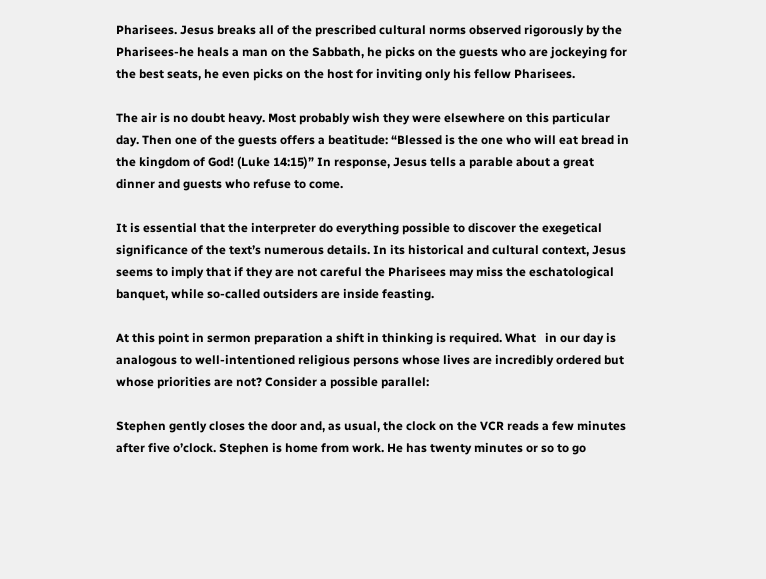Pharisees. Jesus breaks all of the prescribed cultural norms observed rigorously by the Pharisees-he heals a man on the Sabbath, he picks on the guests who are jockeying for the best seats, he even picks on the host for inviting only his fellow Pharisees.

The air is no doubt heavy. Most probably wish they were elsewhere on this particular day. Then one of the guests offers a beatitude: “Blessed is the one who will eat bread in the kingdom of God! (Luke 14:15)” In response, Jesus tells a parable about a great dinner and guests who refuse to come.

It is essential that the interpreter do everything possible to discover the exegetical significance of the text’s numerous details. In its historical and cultural context, Jesus seems to imply that if they are not careful the Pharisees may miss the eschatological banquet, while so-called outsiders are inside feasting.

At this point in sermon preparation a shift in thinking is required. What   in our day is analogous to well-intentioned religious persons whose lives are incredibly ordered but whose priorities are not? Consider a possible parallel:

Stephen gently closes the door and, as usual, the clock on the VCR reads a few minutes after five o’clock. Stephen is home from work. He has twenty minutes or so to go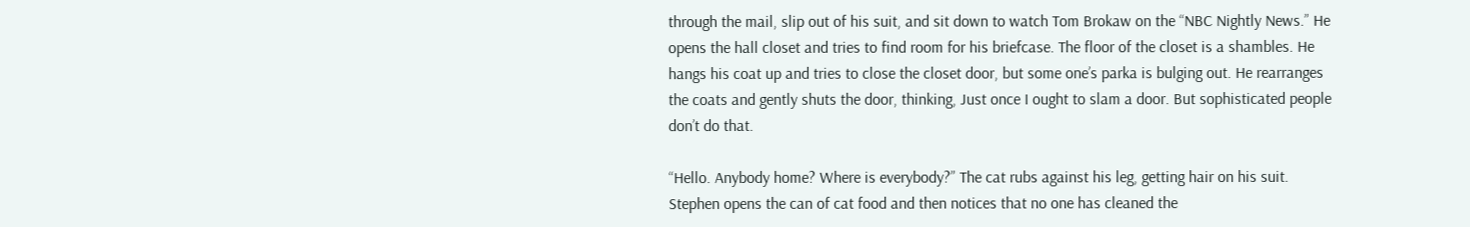through the mail, slip out of his suit, and sit down to watch Tom Brokaw on the “NBC Nightly News.” He opens the hall closet and tries to find room for his briefcase. The floor of the closet is a shambles. He hangs his coat up and tries to close the closet door, but some one’s parka is bulging out. He rearranges the coats and gently shuts the door, thinking, Just once I ought to slam a door. But sophisticated people don’t do that.

“Hello. Anybody home? Where is everybody?” The cat rubs against his leg, getting hair on his suit. Stephen opens the can of cat food and then notices that no one has cleaned the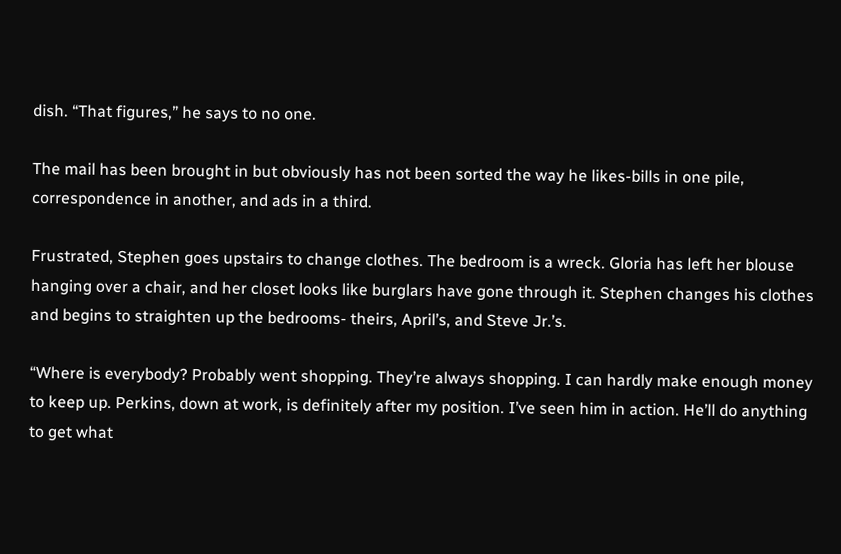dish. “That figures,” he says to no one.

The mail has been brought in but obviously has not been sorted the way he likes-bills in one pile, correspondence in another, and ads in a third.

Frustrated, Stephen goes upstairs to change clothes. The bedroom is a wreck. Gloria has left her blouse hanging over a chair, and her closet looks like burglars have gone through it. Stephen changes his clothes and begins to straighten up the bedrooms- theirs, April’s, and Steve Jr.’s.

“Where is everybody? Probably went shopping. They’re always shopping. I can hardly make enough money to keep up. Perkins, down at work, is definitely after my position. I’ve seen him in action. He’ll do anything to get what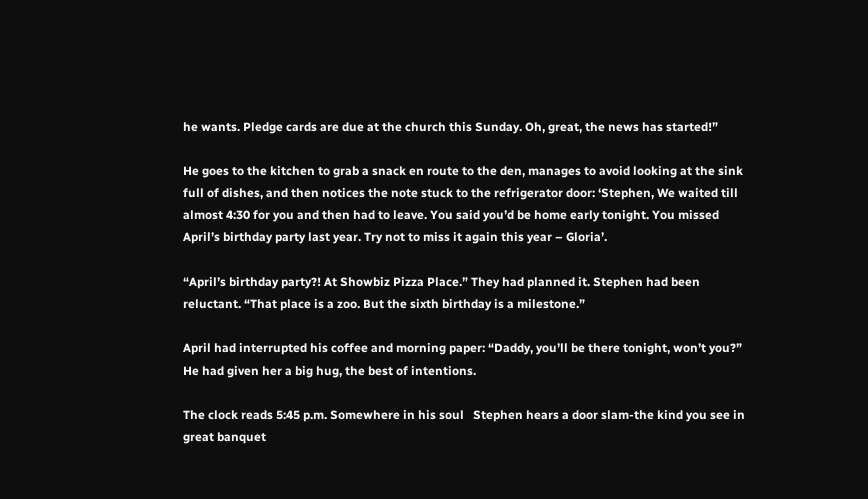he wants. Pledge cards are due at the church this Sunday. Oh, great, the news has started!”

He goes to the kitchen to grab a snack en route to the den, manages to avoid looking at the sink full of dishes, and then notices the note stuck to the refrigerator door: ‘Stephen, We waited till almost 4:30 for you and then had to leave. You said you’d be home early tonight. You missed April’s birthday party last year. Try not to miss it again this year – Gloria’.

“April’s birthday party?! At Showbiz Pizza Place.” They had planned it. Stephen had been reluctant. “That place is a zoo. But the sixth birthday is a milestone.”

April had interrupted his coffee and morning paper: “Daddy, you’ll be there tonight, won’t you?” He had given her a big hug, the best of intentions.

The clock reads 5:45 p.m. Somewhere in his soul   Stephen hears a door slam-the kind you see in great banquet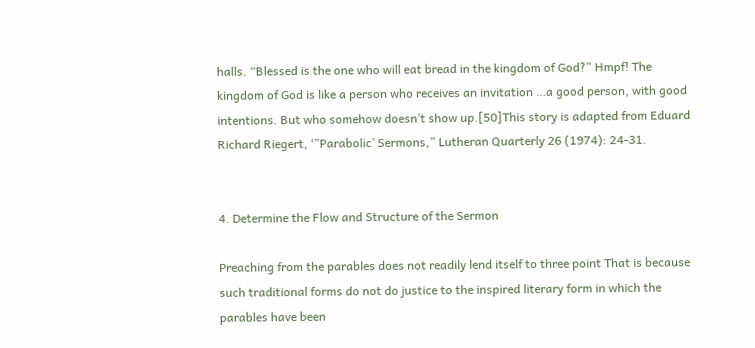halls. “Blessed is the one who will eat bread in the kingdom of God?” Hmpf! The kingdom of God is like a person who receives an invitation …a good person, with good intentions. But who somehow doesn’t show up.[50]This story is adapted from Eduard Richard Riegert, ‘”Parabolic’ Sermons,” Lutheran Quarterly 26 (1974): 24-31.


4. Determine the Flow and Structure of the Sermon

Preaching from the parables does not readily lend itself to three point That is because such traditional forms do not do justice to the inspired literary form in which the parables have been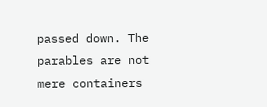passed down. The parables are not mere containers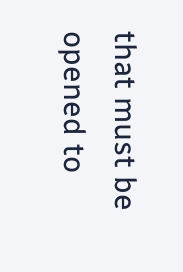that must be opened to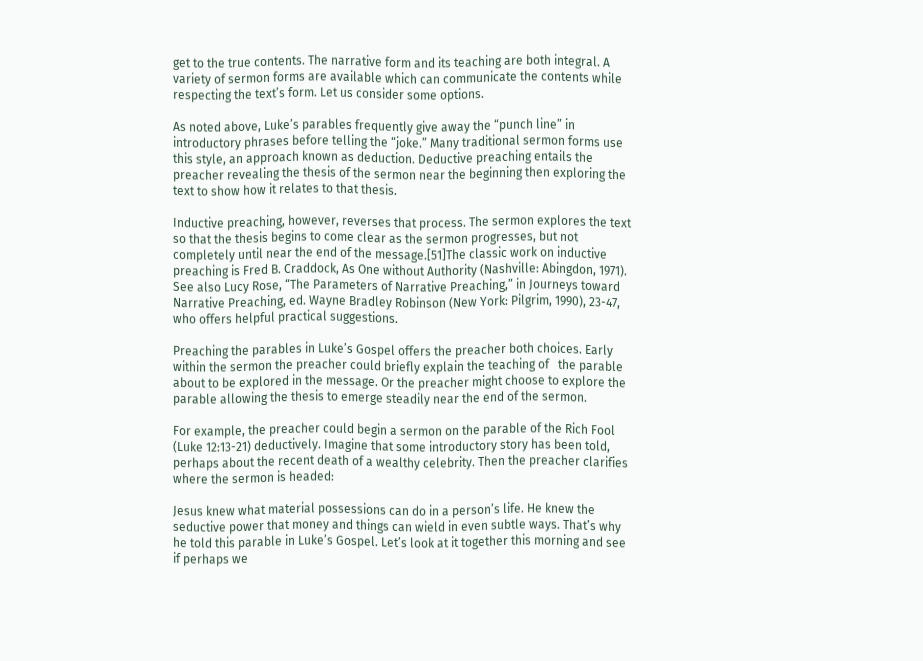get to the true contents. The narrative form and its teaching are both integral. A variety of sermon forms are available which can communicate the contents while respecting the text’s form. Let us consider some options.

As noted above, Luke’s parables frequently give away the “punch line” in introductory phrases before telling the “joke.” Many traditional sermon forms use this style, an approach known as deduction. Deductive preaching entails the preacher revealing the thesis of the sermon near the beginning then exploring the text to show how it relates to that thesis.

Inductive preaching, however, reverses that process. The sermon explores the text so that the thesis begins to come clear as the sermon progresses, but not completely until near the end of the message.[51]The classic work on inductive preaching is Fred B. Craddock, As One without Authority (Nashville: Abingdon, 1971). See also Lucy Rose, “The Parameters of Narrative Preaching,” in Journeys toward Narrative Preaching, ed. Wayne Bradley Robinson (New York: Pilgrim, 1990), 23-47, who offers helpful practical suggestions.

Preaching the parables in Luke’s Gospel offers the preacher both choices. Early within the sermon the preacher could briefly explain the teaching of   the parable about to be explored in the message. Or the preacher might choose to explore the parable allowing the thesis to emerge steadily near the end of the sermon.

For example, the preacher could begin a sermon on the parable of the Rich Fool (Luke 12:13-21) deductively. Imagine that some introductory story has been told, perhaps about the recent death of a wealthy celebrity. Then the preacher clarifies where the sermon is headed:

Jesus knew what material possessions can do in a person’s life. He knew the seductive power that money and things can wield in even subtle ways. That’s why he told this parable in Luke’s Gospel. Let’s look at it together this morning and see if perhaps we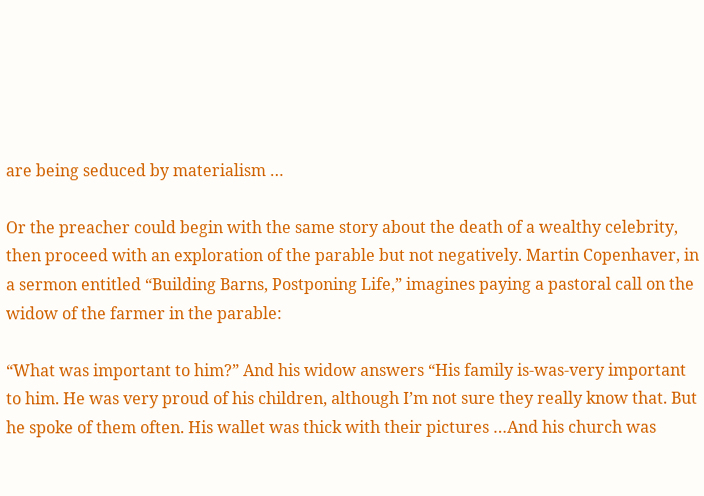are being seduced by materialism …

Or the preacher could begin with the same story about the death of a wealthy celebrity, then proceed with an exploration of the parable but not negatively. Martin Copenhaver, in a sermon entitled “Building Barns, Postponing Life,” imagines paying a pastoral call on the widow of the farmer in the parable:

“What was important to him?” And his widow answers “His family is-was-very important to him. He was very proud of his children, although I’m not sure they really know that. But he spoke of them often. His wallet was thick with their pictures …And his church was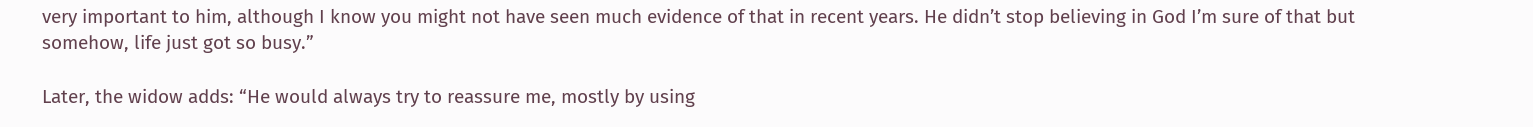very important to him, although I know you might not have seen much evidence of that in recent years. He didn’t stop believing in God I’m sure of that but somehow, life just got so busy.”

Later, the widow adds: “He would always try to reassure me, mostly by using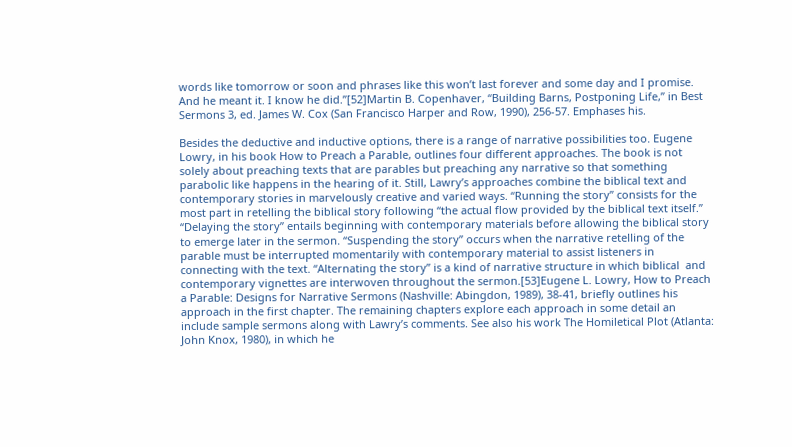words like tomorrow or soon and phrases like this won’t last forever and some day and I promise. And he meant it. I know he did.”[52]Martin B. Copenhaver, “Building Barns, Postponing Life,” in Best Sermons 3, ed. James W. Cox (San Francisco Harper and Row, 1990), 256-57. Emphases his.

Besides the deductive and inductive options, there is a range of narrative possibilities too. Eugene Lowry, in his book How to Preach a Parable, outlines four different approaches. The book is not solely about preaching texts that are parables but preaching any narrative so that something parabolic like happens in the hearing of it. Still, Lawry’s approaches combine the biblical text and contemporary stories in marvelously creative and varied ways. “Running the story” consists for the most part in retelling the biblical story following “the actual flow provided by the biblical text itself.” “Delaying the story” entails beginning with contemporary materials before allowing the biblical story to emerge later in the sermon. “Suspending the story” occurs when the narrative retelling of the parable must be interrupted momentarily with contemporary material to assist listeners in connecting with the text. “Alternating the story” is a kind of narrative structure in which biblical  and contemporary vignettes are interwoven throughout the sermon.[53]Eugene L. Lowry, How to Preach a Parable: Designs for Narrative Sermons (Nashville: Abingdon, 1989), 38-41, briefly outlines his approach in the first chapter. The remaining chapters explore each approach in some detail an include sample sermons along with Lawry’s comments. See also his work The Homiletical Plot (Atlanta: John Knox, 1980), in which he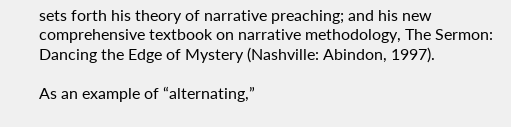sets forth his theory of narrative preaching; and his new comprehensive textbook on narrative methodology, The Sermon: Dancing the Edge of Mystery (Nashville: Abindon, 1997).

As an example of “alternating,”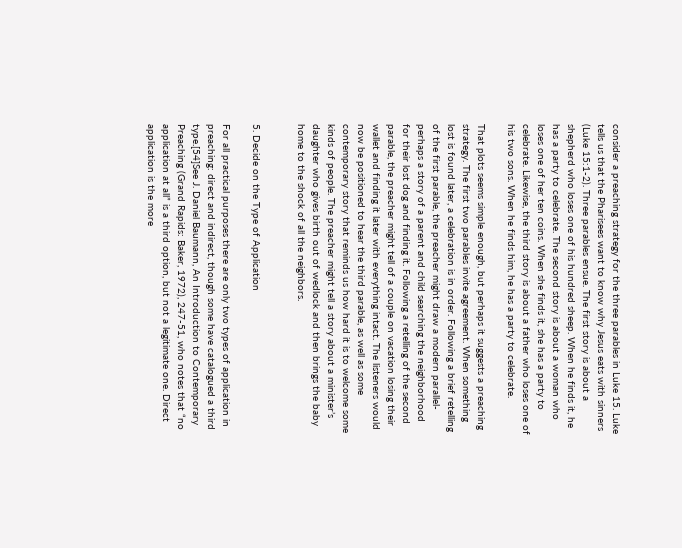consider a preaching strategy for the three parables in Luke 15. Luke tells us that the Pharisees want to know why Jesus eats with sinners (Luke 15:1-2). Three parables ensue. The first story is about a shepherd who loses one of his hundred sheep. When he finds it, he has a party to celebrate. The second story is about a woman who loses one of her ten coins. When she finds it, she has a party to celebrate. Likewise, the third story is about a father who loses one of his two sons. When he finds him, he has a party to celebrate.

That plots seems simple enough, but perhaps it suggests a preaching strategy. The first two parables invite agreement. When something lost is found later, a celebration is in order. Following a brief retelling of the first parable, the preacher might draw a modern parallel-perhaps a story of a parent and child searching the neighborhood for their lost dog and finding it. Following a retelling of the second parable, the preacher might tell of a couple on vacation losing their wallet and finding it later with everything intact. The listeners would now be positioned to hear the third parable, as well as some contemporary story that reminds us how hard it is to welcome some kinds of people. The preacher might tell a story about a minister’s daughter who gives birth out of wedlock and then brings the baby home to the shock of all the neighbors.


5. Decide on the Type of Application

For all practical purposes there are only two types of application in preaching: direct and indirect, though some have catalogued a third type.[54]See J. Daniel Baumann, An Introduction to Contemporary Preaching (Grand Rapids: Baker, 1972), 247-51, who notes that “no application at all” is a third option, but not a legitimate one. Direct application is the more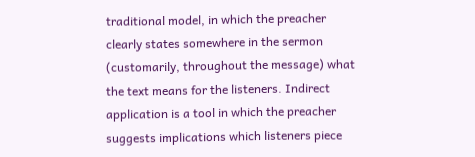traditional model, in which the preacher clearly states somewhere in the sermon (customarily, throughout the message) what the text means for the listeners. Indirect application is a tool in which the preacher suggests implications which listeners piece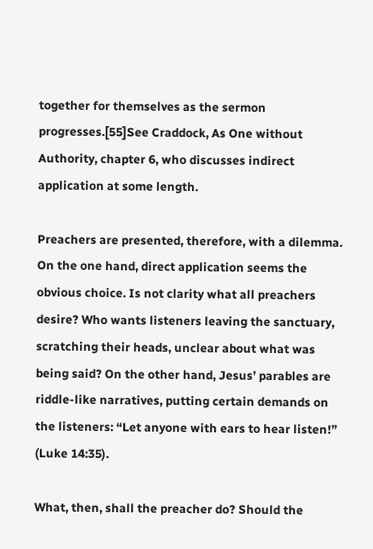together for themselves as the sermon progresses.[55]See Craddock, As One without Authority, chapter 6, who discusses indirect application at some length.

Preachers are presented, therefore, with a dilemma. On the one hand, direct application seems the obvious choice. Is not clarity what all preachers desire? Who wants listeners leaving the sanctuary, scratching their heads, unclear about what was being said? On the other hand, Jesus’ parables are riddle-like narratives, putting certain demands on the listeners: “Let anyone with ears to hear listen!” (Luke 14:35).

What, then, shall the preacher do? Should the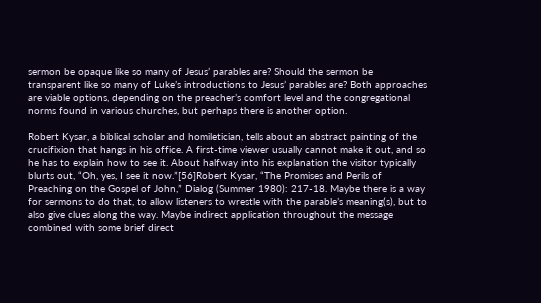sermon be opaque like so many of Jesus’ parables are? Should the sermon be transparent like so many of Luke’s introductions to Jesus’ parables are? Both approaches are viable options, depending on the preacher’s comfort level and the congregational norms found in various churches, but perhaps there is another option.

Robert Kysar, a biblical scholar and homiletician, tells about an abstract painting of the crucifixion that hangs in his office. A first-time viewer usually cannot make it out, and so he has to explain how to see it. About halfway into his explanation the visitor typically blurts out, “Oh, yes, I see it now.”[56]Robert Kysar, “The Promises and Perils of Preaching on the Gospel of John,” Dialog (Summer 1980): 217-18. Maybe there is a way for sermons to do that, to allow listeners to wrestle with the parable’s meaning(s), but to also give clues along the way. Maybe indirect application throughout the message combined with some brief direct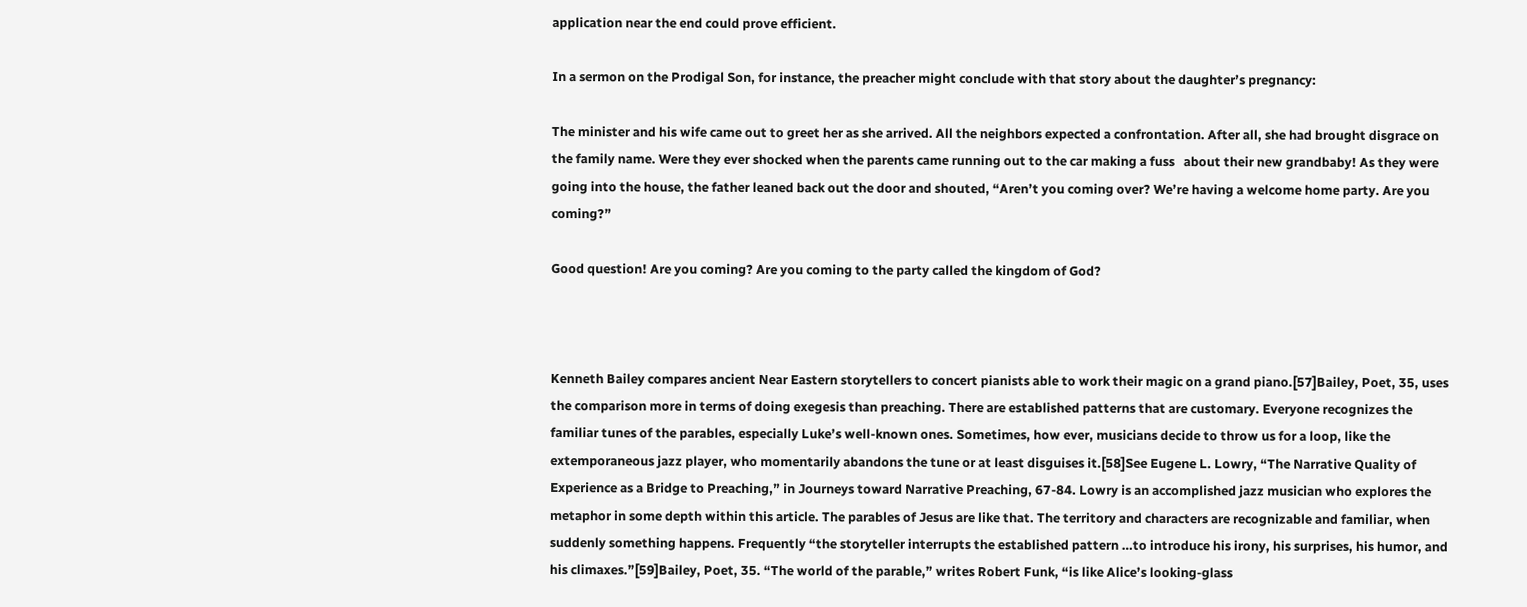application near the end could prove efficient.

In a sermon on the Prodigal Son, for instance, the preacher might conclude with that story about the daughter’s pregnancy:

The minister and his wife came out to greet her as she arrived. All the neighbors expected a confrontation. After all, she had brought disgrace on the family name. Were they ever shocked when the parents came running out to the car making a fuss   about their new grandbaby! As they were going into the house, the father leaned back out the door and shouted, “Aren’t you coming over? We’re having a welcome home party. Are you coming?”

Good question! Are you coming? Are you coming to the party called the kingdom of God?



Kenneth Bailey compares ancient Near Eastern storytellers to concert pianists able to work their magic on a grand piano.[57]Bailey, Poet, 35, uses the comparison more in terms of doing exegesis than preaching. There are established patterns that are customary. Everyone recognizes the familiar tunes of the parables, especially Luke’s well-known ones. Sometimes, how ever, musicians decide to throw us for a loop, like the extemporaneous jazz player, who momentarily abandons the tune or at least disguises it.[58]See Eugene L. Lowry, “The Narrative Quality of Experience as a Bridge to Preaching,” in Journeys toward Narrative Preaching, 67-84. Lowry is an accomplished jazz musician who explores the metaphor in some depth within this article. The parables of Jesus are like that. The territory and characters are recognizable and familiar, when suddenly something happens. Frequently “the storyteller interrupts the established pattern …to introduce his irony, his surprises, his humor, and his climaxes.”[59]Bailey, Poet, 35. “The world of the parable,” writes Robert Funk, “is like Alice’s looking-glass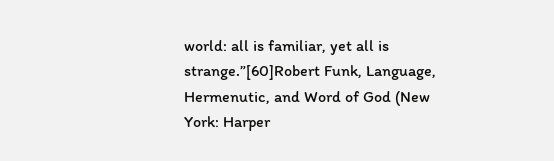world: all is familiar, yet all is strange.”[60]Robert Funk, Language, Hermenutic, and Word of God (New York: Harper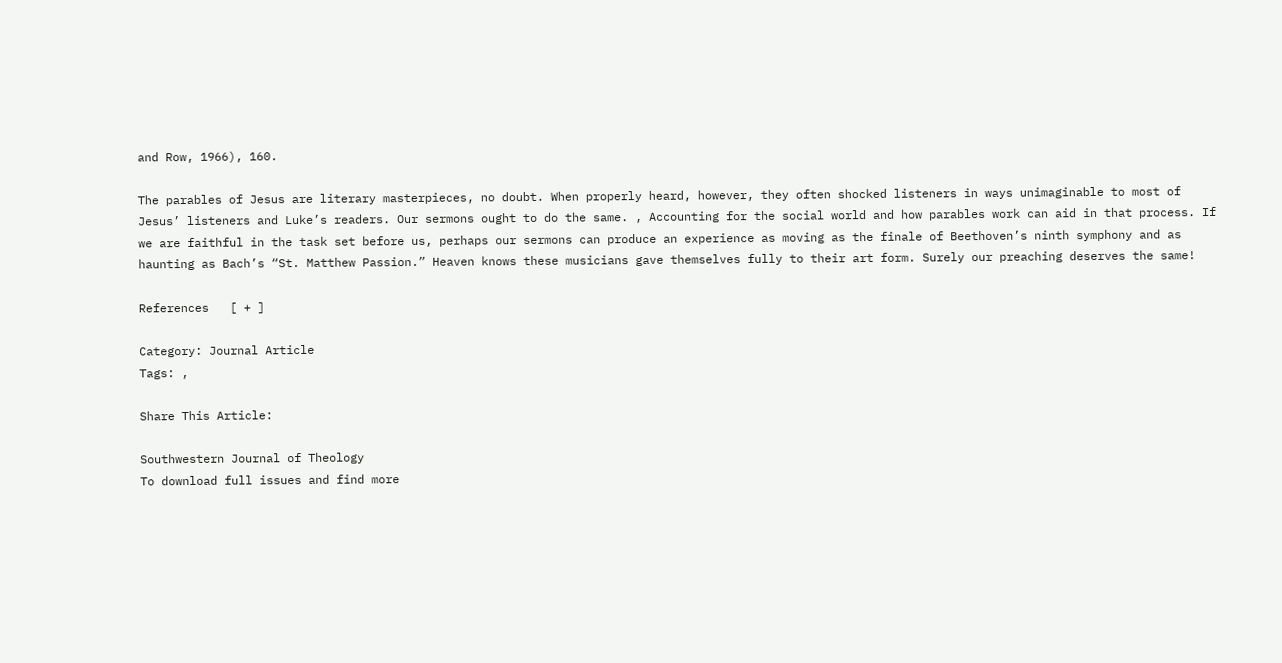and Row, 1966), 160.

The parables of Jesus are literary masterpieces, no doubt. When properly heard, however, they often shocked listeners in ways unimaginable to most of Jesus’ listeners and Luke’s readers. Our sermons ought to do the same. , Accounting for the social world and how parables work can aid in that process. If we are faithful in the task set before us, perhaps our sermons can produce an experience as moving as the finale of Beethoven’s ninth symphony and as haunting as Bach’s “St. Matthew Passion.” Heaven knows these musicians gave themselves fully to their art form. Surely our preaching deserves the same!

References   [ + ]

Category: Journal Article
Tags: ,

Share This Article:

Southwestern Journal of Theology
To download full issues and find more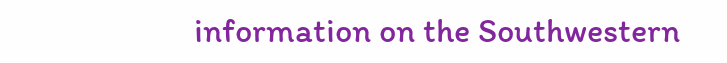information on the Southwestern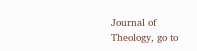Journal of Theology, go to